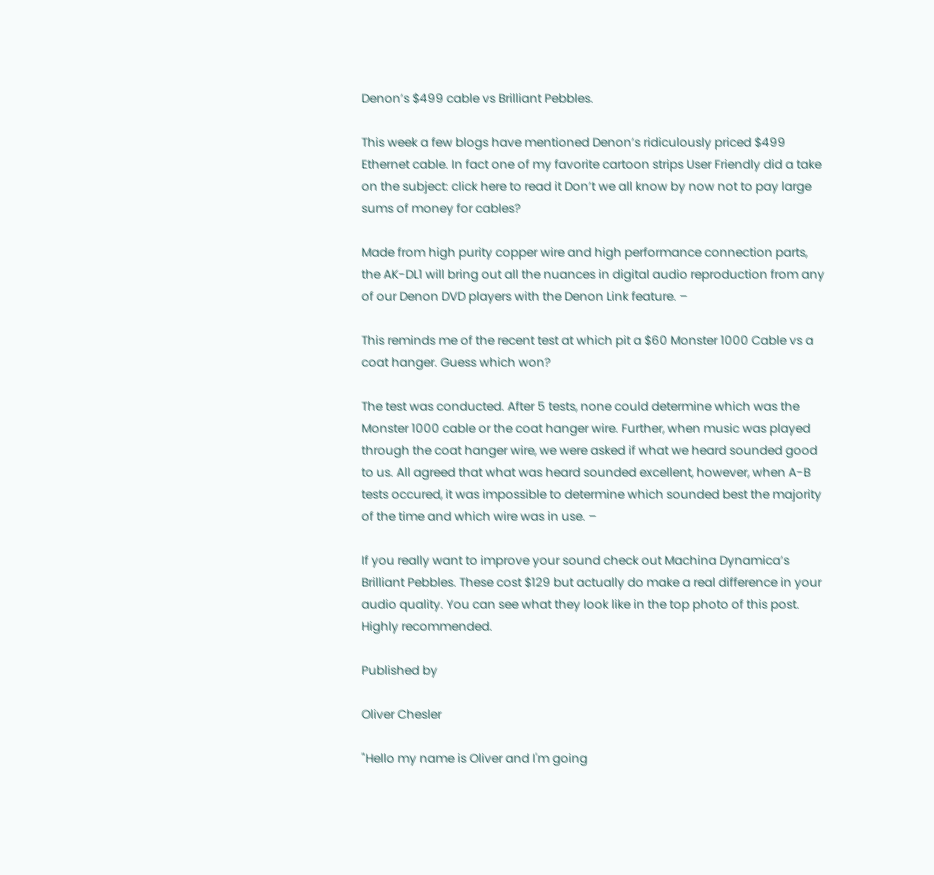Denon’s $499 cable vs Brilliant Pebbles.

This week a few blogs have mentioned Denon’s ridiculously priced $499 Ethernet cable. In fact one of my favorite cartoon strips User Friendly did a take on the subject: click here to read it Don’t we all know by now not to pay large sums of money for cables?

Made from high purity copper wire and high performance connection parts, the AK-DL1 will bring out all the nuances in digital audio reproduction from any of our Denon DVD players with the Denon Link feature. –

This reminds me of the recent test at which pit a $60 Monster 1000 Cable vs a coat hanger. Guess which won?

The test was conducted. After 5 tests, none could determine which was the Monster 1000 cable or the coat hanger wire. Further, when music was played through the coat hanger wire, we were asked if what we heard sounded good to us. All agreed that what was heard sounded excellent, however, when A-B tests occured, it was impossible to determine which sounded best the majority of the time and which wire was in use. –

If you really want to improve your sound check out Machina Dynamica’s Brilliant Pebbles. These cost $129 but actually do make a real difference in your audio quality. You can see what they look like in the top photo of this post. Highly recommended.

Published by

Oliver Chesler

"Hello my name is Oliver and I'm going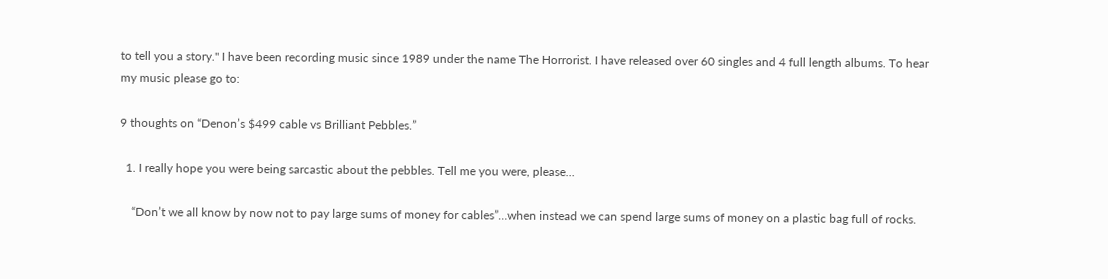to tell you a story." I have been recording music since 1989 under the name The Horrorist. I have released over 60 singles and 4 full length albums. To hear my music please go to:

9 thoughts on “Denon’s $499 cable vs Brilliant Pebbles.”

  1. I really hope you were being sarcastic about the pebbles. Tell me you were, please…

    “Don’t we all know by now not to pay large sums of money for cables”…when instead we can spend large sums of money on a plastic bag full of rocks.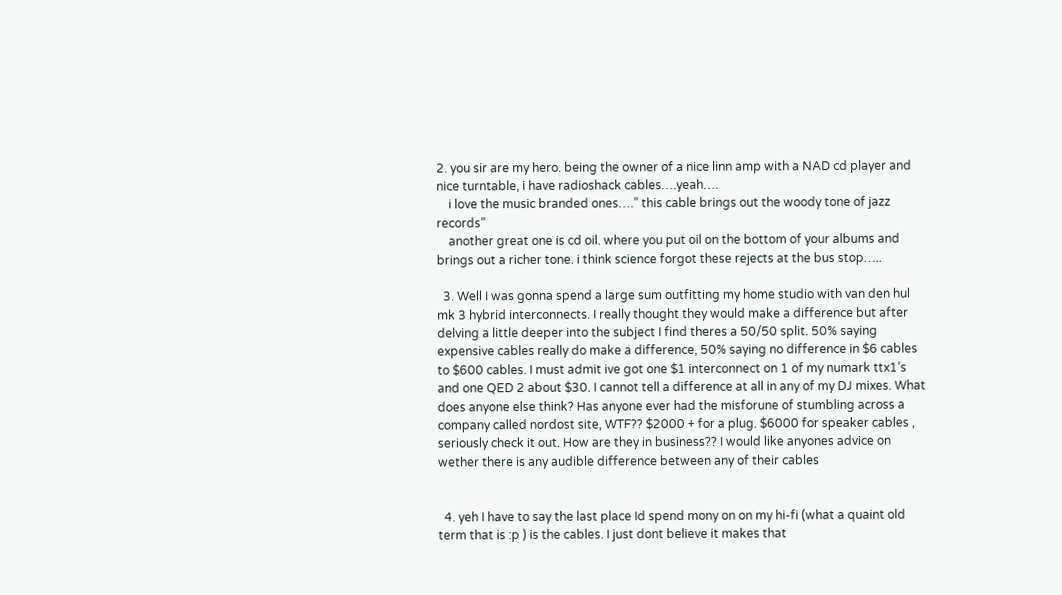2. you sir are my hero. being the owner of a nice linn amp with a NAD cd player and nice turntable, i have radioshack cables….yeah….
    i love the music branded ones….” this cable brings out the woody tone of jazz records”
    another great one is cd oil. where you put oil on the bottom of your albums and brings out a richer tone. i think science forgot these rejects at the bus stop…..

  3. Well I was gonna spend a large sum outfitting my home studio with van den hul mk 3 hybrid interconnects. I really thought they would make a difference but after delving a little deeper into the subject I find theres a 50/50 split. 50% saying expensive cables really do make a difference, 50% saying no difference in $6 cables to $600 cables. I must admit ive got one $1 interconnect on 1 of my numark ttx1’s and one QED 2 about $30. I cannot tell a difference at all in any of my DJ mixes. What does anyone else think? Has anyone ever had the misforune of stumbling across a company called nordost site, WTF?? $2000 + for a plug. $6000 for speaker cables , seriously check it out. How are they in business?? I would like anyones advice on wether there is any audible difference between any of their cables


  4. yeh I have to say the last place Id spend mony on on my hi-fi (what a quaint old term that is :p ) is the cables. I just dont believe it makes that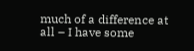much of a difference at all – I have some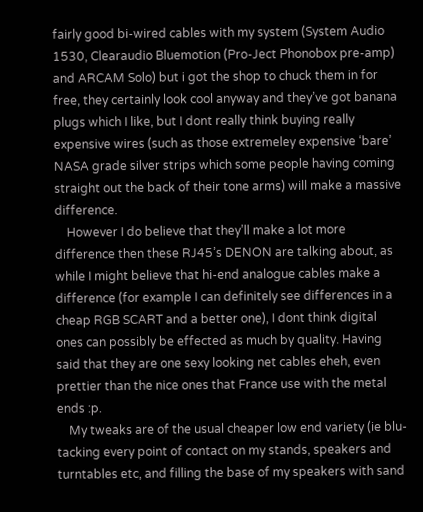fairly good bi-wired cables with my system (System Audio 1530, Clearaudio Bluemotion (Pro-Ject Phonobox pre-amp) and ARCAM Solo) but i got the shop to chuck them in for free, they certainly look cool anyway and they’ve got banana plugs which I like, but I dont really think buying really expensive wires (such as those extremeley expensive ‘bare’ NASA grade silver strips which some people having coming straight out the back of their tone arms) will make a massive difference.
    However I do believe that they’ll make a lot more difference then these RJ45’s DENON are talking about, as while I might believe that hi-end analogue cables make a difference (for example I can definitely see differences in a cheap RGB SCART and a better one), I dont think digital ones can possibly be effected as much by quality. Having said that they are one sexy looking net cables eheh, even prettier than the nice ones that France use with the metal ends :p.
    My tweaks are of the usual cheaper low end variety (ie blu-tacking every point of contact on my stands, speakers and turntables etc, and filling the base of my speakers with sand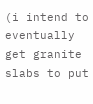(i intend to eventually get granite slabs to put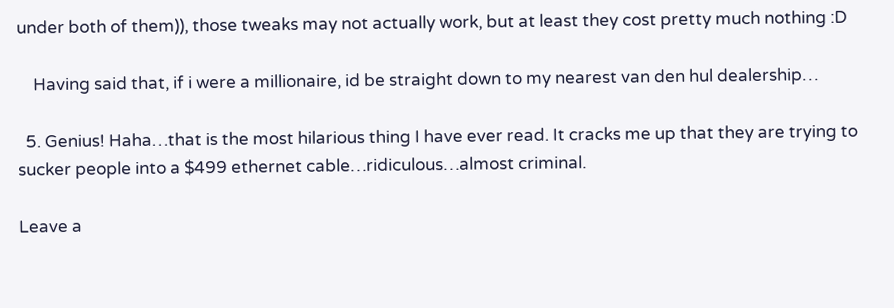under both of them)), those tweaks may not actually work, but at least they cost pretty much nothing :D

    Having said that, if i were a millionaire, id be straight down to my nearest van den hul dealership…

  5. Genius! Haha…that is the most hilarious thing I have ever read. It cracks me up that they are trying to sucker people into a $499 ethernet cable…ridiculous…almost criminal.

Leave a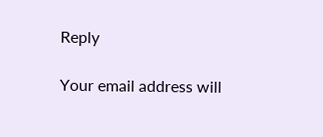Reply

Your email address will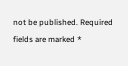not be published. Required fields are marked *